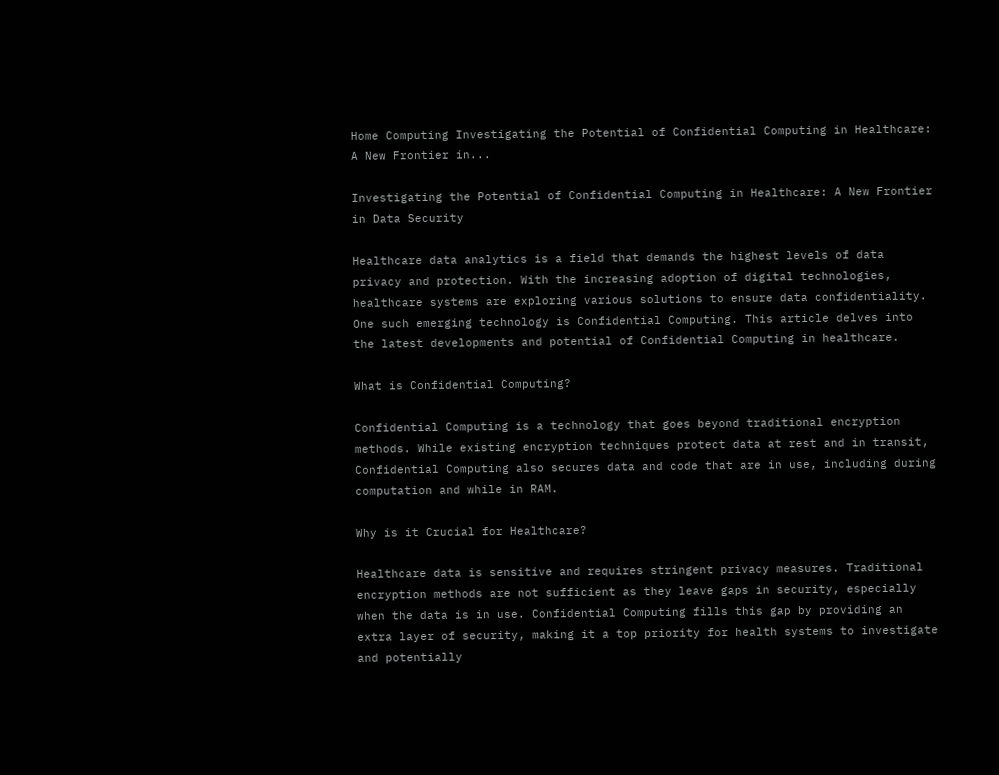Home Computing Investigating the Potential of Confidential Computing in Healthcare: A New Frontier in...

Investigating the Potential of Confidential Computing in Healthcare: A New Frontier in Data Security

Healthcare data analytics is a field that demands the highest levels of data privacy and protection. With the increasing adoption of digital technologies, healthcare systems are exploring various solutions to ensure data confidentiality. One such emerging technology is Confidential Computing. This article delves into the latest developments and potential of Confidential Computing in healthcare.

What is Confidential Computing?

Confidential Computing is a technology that goes beyond traditional encryption methods. While existing encryption techniques protect data at rest and in transit, Confidential Computing also secures data and code that are in use, including during computation and while in RAM.

Why is it Crucial for Healthcare?

Healthcare data is sensitive and requires stringent privacy measures. Traditional encryption methods are not sufficient as they leave gaps in security, especially when the data is in use. Confidential Computing fills this gap by providing an extra layer of security, making it a top priority for health systems to investigate and potentially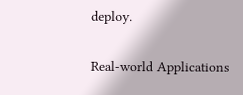deploy.

Real-world Applications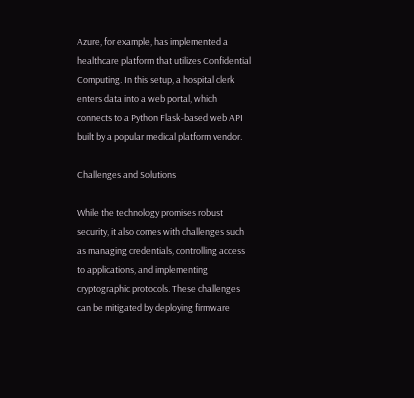Azure, for example, has implemented a healthcare platform that utilizes Confidential Computing. In this setup, a hospital clerk enters data into a web portal, which connects to a Python Flask-based web API built by a popular medical platform vendor.

Challenges and Solutions

While the technology promises robust security, it also comes with challenges such as managing credentials, controlling access to applications, and implementing cryptographic protocols. These challenges can be mitigated by deploying firmware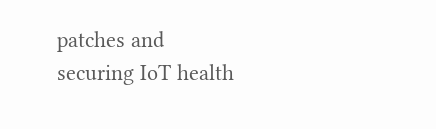patches and securing IoT health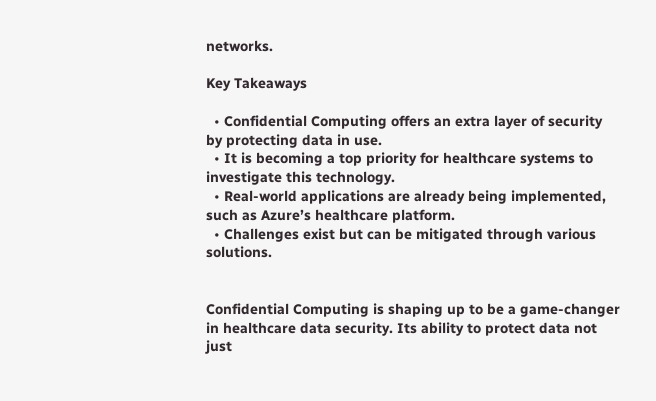networks.

Key Takeaways

  • Confidential Computing offers an extra layer of security by protecting data in use.
  • It is becoming a top priority for healthcare systems to investigate this technology.
  • Real-world applications are already being implemented, such as Azure’s healthcare platform.
  • Challenges exist but can be mitigated through various solutions.


Confidential Computing is shaping up to be a game-changer in healthcare data security. Its ability to protect data not just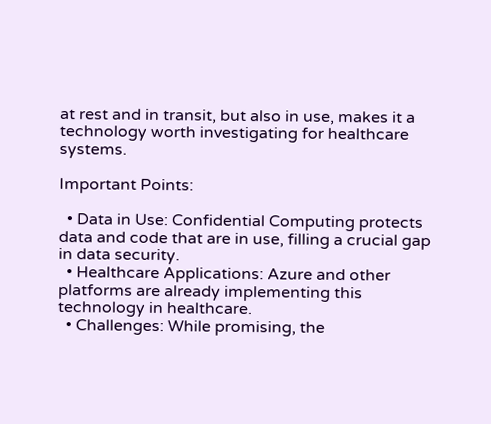at rest and in transit, but also in use, makes it a technology worth investigating for healthcare systems.

Important Points:

  • Data in Use: Confidential Computing protects data and code that are in use, filling a crucial gap in data security.
  • Healthcare Applications: Azure and other platforms are already implementing this technology in healthcare.
  • Challenges: While promising, the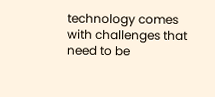technology comes with challenges that need to be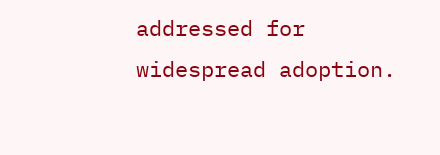addressed for widespread adoption.